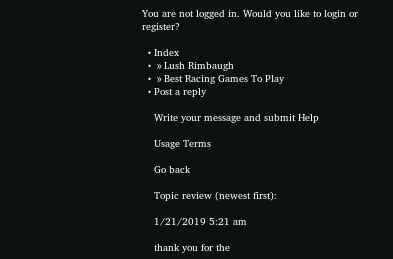You are not logged in. Would you like to login or register?

  • Index
  •  » Lush Rimbaugh
  •  » Best Racing Games To Play
  • Post a reply

    Write your message and submit Help

    Usage Terms

    Go back

    Topic review (newest first):

    1/21/2019 5:21 am

    thank you for the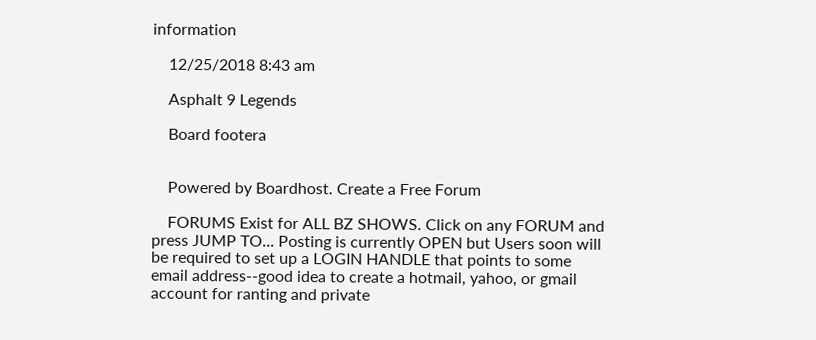information

    12/25/2018 8:43 am

    Asphalt 9 Legends

    Board footera


    Powered by Boardhost. Create a Free Forum

    FORUMS Exist for ALL BZ SHOWS. Click on any FORUM and press JUMP TO... Posting is currently OPEN but Users soon will be required to set up a LOGIN HANDLE that points to some email address--good idea to create a hotmail, yahoo, or gmail account for ranting and private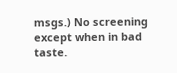msgs.) No screening except when in bad taste.